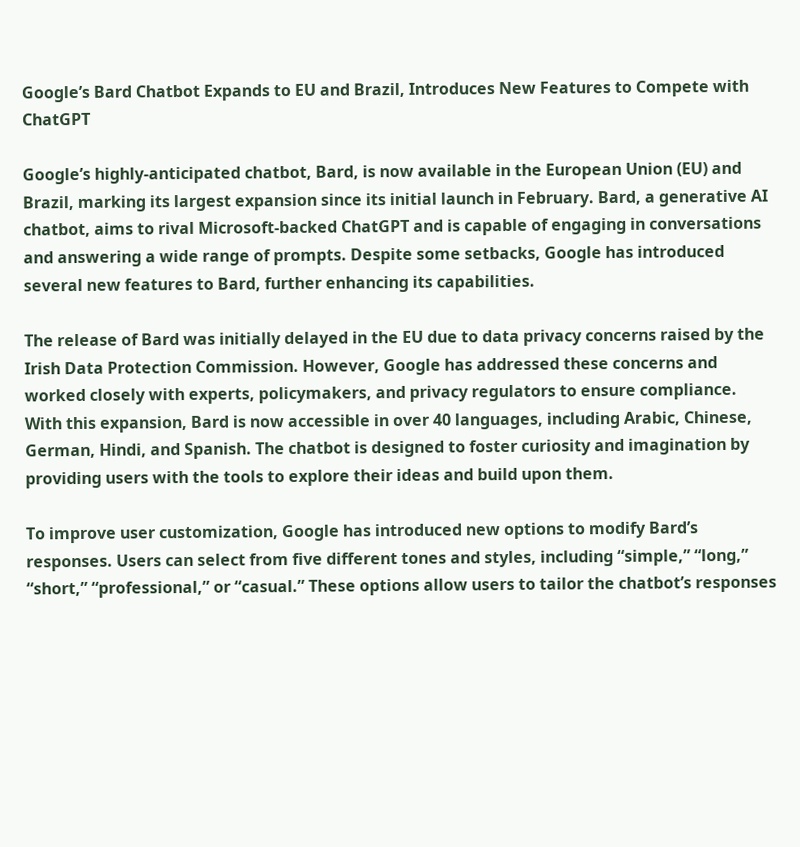Google’s Bard Chatbot Expands to EU and Brazil, Introduces New Features to Compete with ChatGPT

Google’s highly-anticipated chatbot, Bard, is now available in the European Union (EU) and Brazil, marking its largest expansion since its initial launch in February. Bard, a generative AI chatbot, aims to rival Microsoft-backed ChatGPT and is capable of engaging in conversations and answering a wide range of prompts. Despite some setbacks, Google has introduced several new features to Bard, further enhancing its capabilities.

The release of Bard was initially delayed in the EU due to data privacy concerns raised by the Irish Data Protection Commission. However, Google has addressed these concerns and worked closely with experts, policymakers, and privacy regulators to ensure compliance. With this expansion, Bard is now accessible in over 40 languages, including Arabic, Chinese, German, Hindi, and Spanish. The chatbot is designed to foster curiosity and imagination by providing users with the tools to explore their ideas and build upon them.

To improve user customization, Google has introduced new options to modify Bard’s responses. Users can select from five different tones and styles, including “simple,” “long,” “short,” “professional,” or “casual.” These options allow users to tailor the chatbot’s responses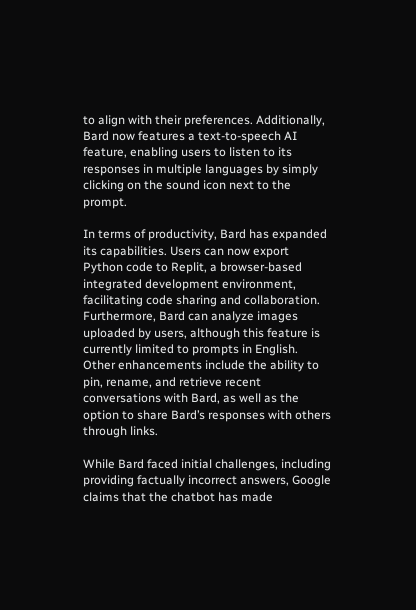to align with their preferences. Additionally, Bard now features a text-to-speech AI feature, enabling users to listen to its responses in multiple languages by simply clicking on the sound icon next to the prompt.

In terms of productivity, Bard has expanded its capabilities. Users can now export Python code to Replit, a browser-based integrated development environment, facilitating code sharing and collaboration. Furthermore, Bard can analyze images uploaded by users, although this feature is currently limited to prompts in English. Other enhancements include the ability to pin, rename, and retrieve recent conversations with Bard, as well as the option to share Bard’s responses with others through links.

While Bard faced initial challenges, including providing factually incorrect answers, Google claims that the chatbot has made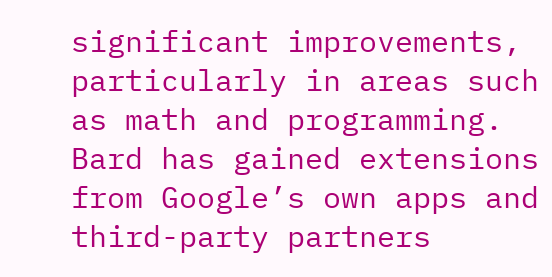significant improvements, particularly in areas such as math and programming. Bard has gained extensions from Google’s own apps and third-party partners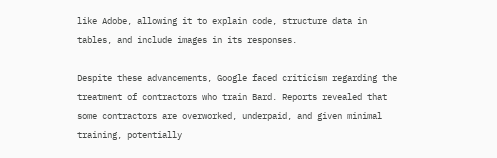like Adobe, allowing it to explain code, structure data in tables, and include images in its responses.

Despite these advancements, Google faced criticism regarding the treatment of contractors who train Bard. Reports revealed that some contractors are overworked, underpaid, and given minimal training, potentially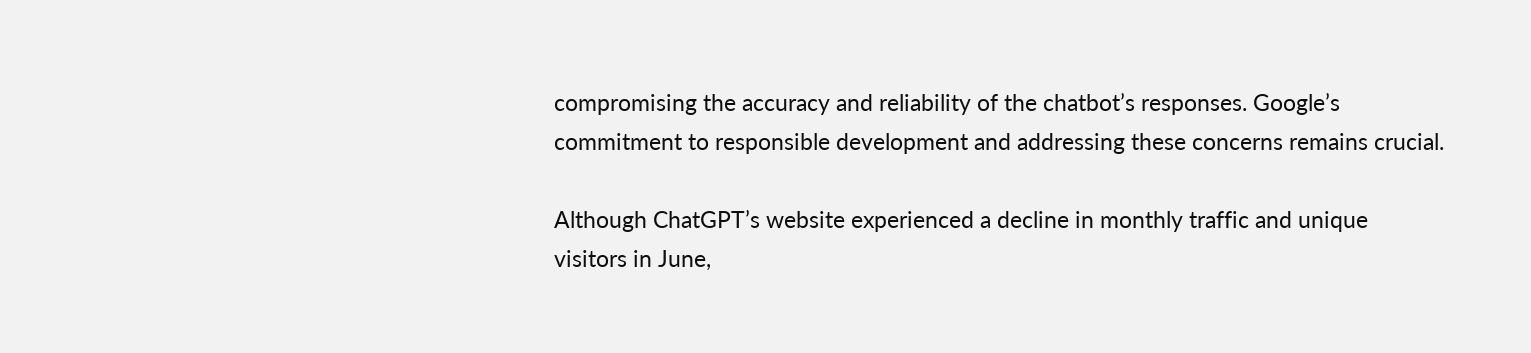compromising the accuracy and reliability of the chatbot’s responses. Google’s commitment to responsible development and addressing these concerns remains crucial.

Although ChatGPT’s website experienced a decline in monthly traffic and unique visitors in June,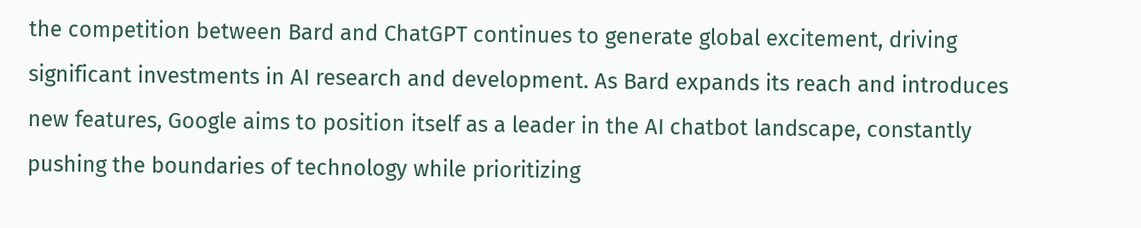the competition between Bard and ChatGPT continues to generate global excitement, driving significant investments in AI research and development. As Bard expands its reach and introduces new features, Google aims to position itself as a leader in the AI chatbot landscape, constantly pushing the boundaries of technology while prioritizing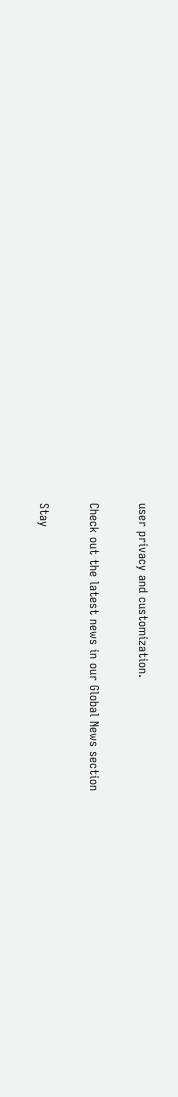user privacy and customization.

Check out the latest news in our Global News section

Stay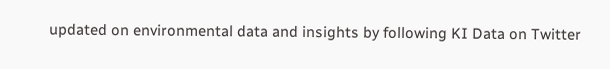updated on environmental data and insights by following KI Data on Twitter